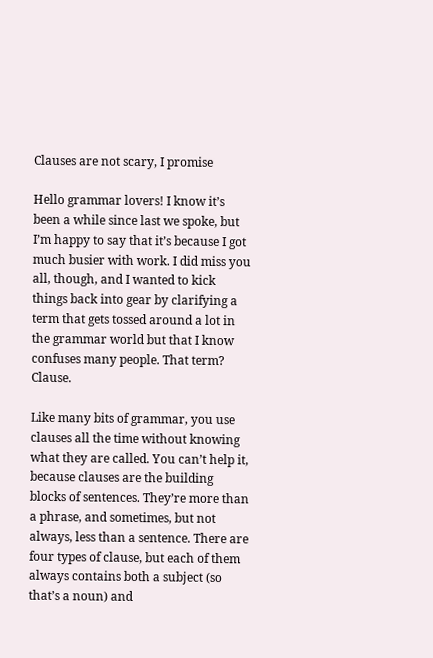Clauses are not scary, I promise

Hello grammar lovers! I know it’s been a while since last we spoke, but I’m happy to say that it’s because I got much busier with work. I did miss you all, though, and I wanted to kick things back into gear by clarifying a term that gets tossed around a lot in the grammar world but that I know confuses many people. That term? Clause.

Like many bits of grammar, you use clauses all the time without knowing what they are called. You can’t help it, because clauses are the building blocks of sentences. They’re more than a phrase, and sometimes, but not always, less than a sentence. There are four types of clause, but each of them always contains both a subject (so that’s a noun) and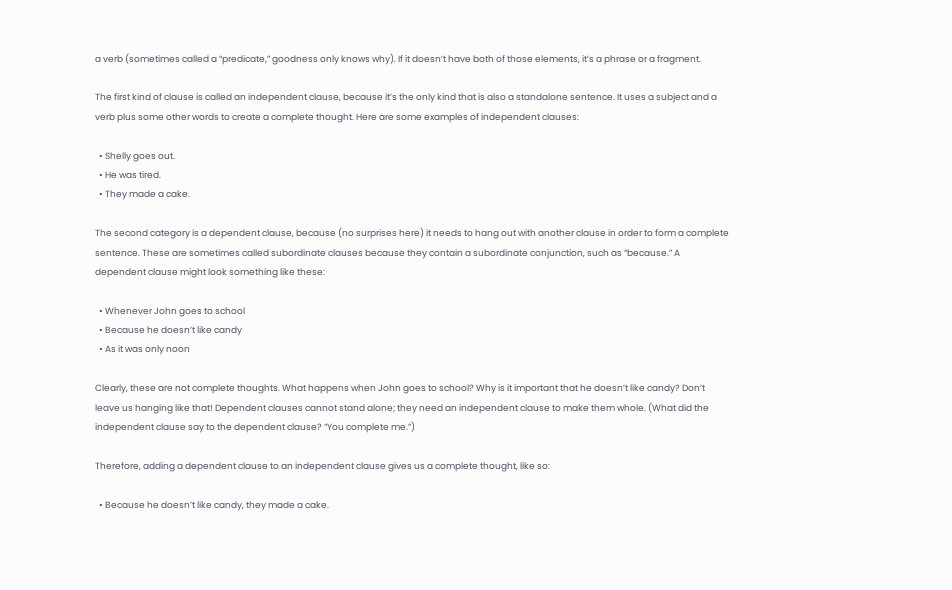a verb (sometimes called a “predicate,” goodness only knows why). If it doesn’t have both of those elements, it’s a phrase or a fragment.

The first kind of clause is called an independent clause, because it’s the only kind that is also a standalone sentence. It uses a subject and a verb plus some other words to create a complete thought. Here are some examples of independent clauses:

  • Shelly goes out.
  • He was tired.
  • They made a cake.

The second category is a dependent clause, because (no surprises here) it needs to hang out with another clause in order to form a complete sentence. These are sometimes called subordinate clauses because they contain a subordinate conjunction, such as “because.” A dependent clause might look something like these:

  • Whenever John goes to school
  • Because he doesn’t like candy
  • As it was only noon

Clearly, these are not complete thoughts. What happens when John goes to school? Why is it important that he doesn’t like candy? Don’t leave us hanging like that! Dependent clauses cannot stand alone; they need an independent clause to make them whole. (What did the independent clause say to the dependent clause? “You complete me.”)

Therefore, adding a dependent clause to an independent clause gives us a complete thought, like so:

  • Because he doesn’t like candy, they made a cake.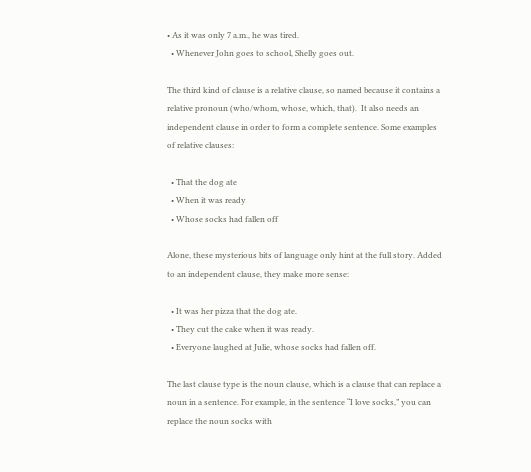• As it was only 7 a.m., he was tired.
  • Whenever John goes to school, Shelly goes out.

The third kind of clause is a relative clause, so named because it contains a relative pronoun (who/whom, whose, which, that).  It also needs an independent clause in order to form a complete sentence. Some examples of relative clauses:

  • That the dog ate
  • When it was ready
  • Whose socks had fallen off

Alone, these mysterious bits of language only hint at the full story. Added to an independent clause, they make more sense:

  • It was her pizza that the dog ate.
  • They cut the cake when it was ready.
  • Everyone laughed at Julie, whose socks had fallen off.

The last clause type is the noun clause, which is a clause that can replace a noun in a sentence. For example, in the sentence “I love socks,” you can replace the noun socks with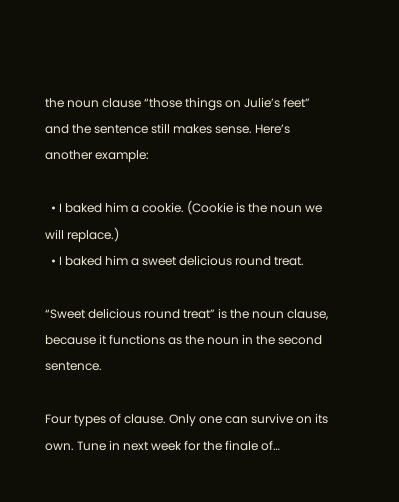the noun clause “those things on Julie’s feet” and the sentence still makes sense. Here’s another example:

  • I baked him a cookie. (Cookie is the noun we will replace.)
  • I baked him a sweet delicious round treat.

“Sweet delicious round treat” is the noun clause, because it functions as the noun in the second sentence.

Four types of clause. Only one can survive on its own. Tune in next week for the finale of…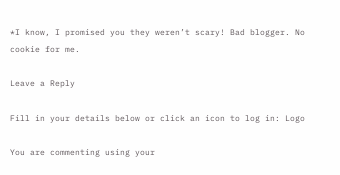*I know, I promised you they weren’t scary! Bad blogger. No cookie for me.

Leave a Reply

Fill in your details below or click an icon to log in: Logo

You are commenting using your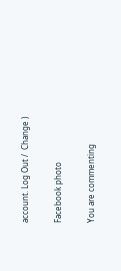account. Log Out /  Change )

Facebook photo

You are commenting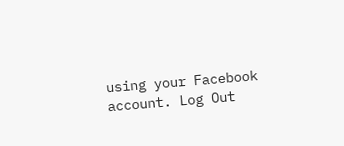using your Facebook account. Log Out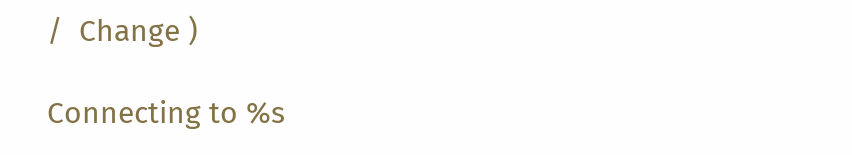/  Change )

Connecting to %s